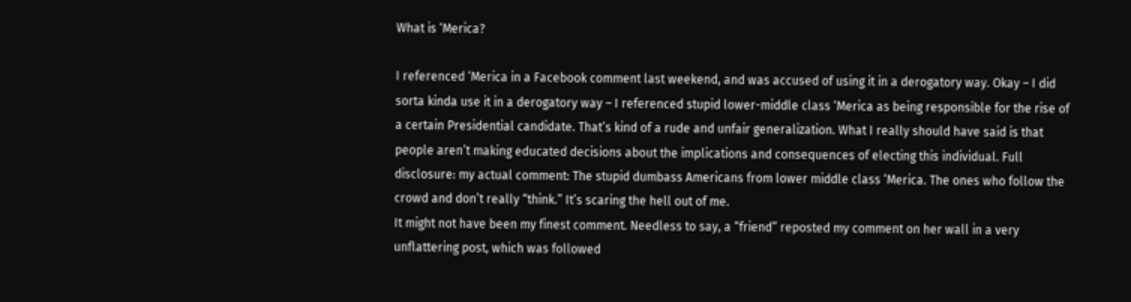What is ‘Merica?

I referenced ‘Merica in a Facebook comment last weekend, and was accused of using it in a derogatory way. Okay – I did sorta kinda use it in a derogatory way – I referenced stupid lower-middle class ‘Merica as being responsible for the rise of a certain Presidential candidate. That’s kind of a rude and unfair generalization. What I really should have said is that people aren’t making educated decisions about the implications and consequences of electing this individual. Full disclosure: my actual comment: The stupid dumbass Americans from lower middle class ‘Merica. The ones who follow the crowd and don’t really “think.” It’s scaring the hell out of me.
It might not have been my finest comment. Needless to say, a “friend” reposted my comment on her wall in a very unflattering post, which was followed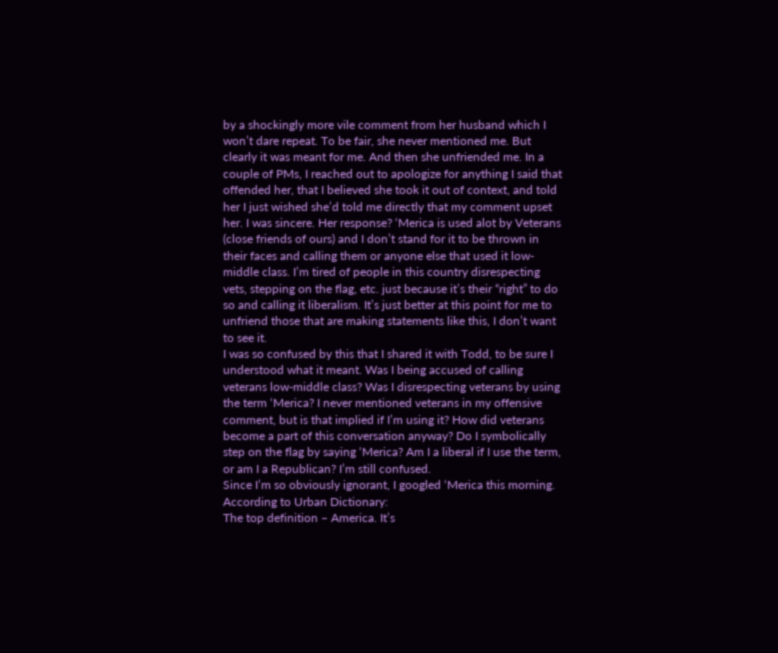by a shockingly more vile comment from her husband which I won’t dare repeat. To be fair, she never mentioned me. But clearly it was meant for me. And then she unfriended me. In a couple of PMs, I reached out to apologize for anything I said that offended her, that I believed she took it out of context, and told her I just wished she’d told me directly that my comment upset her. I was sincere. Her response? ‘Merica is used alot by Veterans (close friends of ours) and I don’t stand for it to be thrown in their faces and calling them or anyone else that used it low-middle class. I’m tired of people in this country disrespecting vets, stepping on the flag, etc. just because it’s their “right” to do so and calling it liberalism. It’s just better at this point for me to unfriend those that are making statements like this, I don’t want to see it.
I was so confused by this that I shared it with Todd, to be sure I understood what it meant. Was I being accused of calling veterans low-middle class? Was I disrespecting veterans by using the term ‘Merica? I never mentioned veterans in my offensive comment, but is that implied if I’m using it? How did veterans become a part of this conversation anyway? Do I symbolically step on the flag by saying ‘Merica? Am I a liberal if I use the term, or am I a Republican? I’m still confused.
Since I’m so obviously ignorant, I googled ‘Merica this morning. According to Urban Dictionary:
The top definition – America. It’s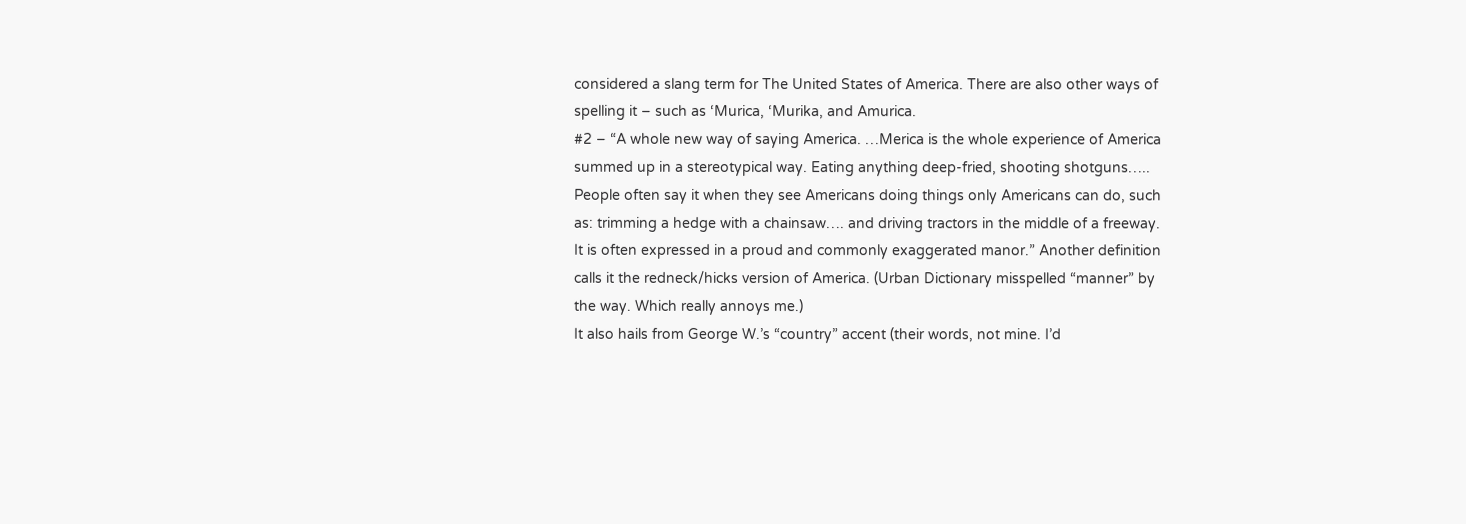considered a slang term for The United States of America. There are also other ways of spelling it – such as ‘Murica, ‘Murika, and Amurica.
#2 – “A whole new way of saying America. …Merica is the whole experience of America summed up in a stereotypical way. Eating anything deep-fried, shooting shotguns….. People often say it when they see Americans doing things only Americans can do, such as: trimming a hedge with a chainsaw…. and driving tractors in the middle of a freeway. It is often expressed in a proud and commonly exaggerated manor.” Another definition calls it the redneck/hicks version of America. (Urban Dictionary misspelled “manner” by the way. Which really annoys me.)
It also hails from George W.’s “country” accent (their words, not mine. I’d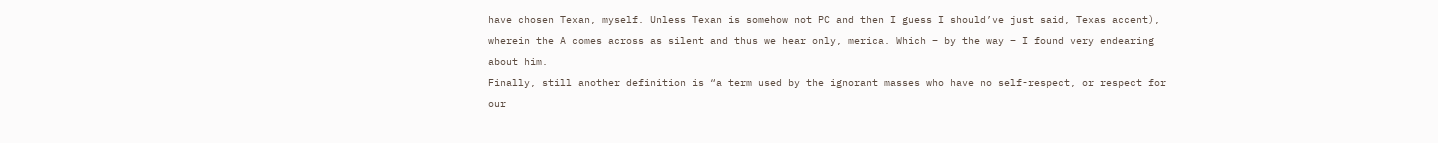have chosen Texan, myself. Unless Texan is somehow not PC and then I guess I should’ve just said, Texas accent), wherein the A comes across as silent and thus we hear only, merica. Which – by the way – I found very endearing about him.
Finally, still another definition is “a term used by the ignorant masses who have no self-respect, or respect for our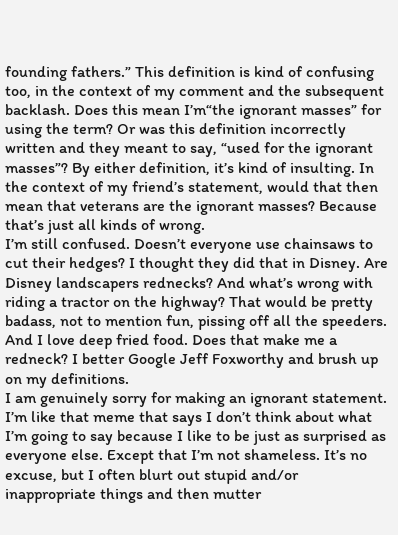founding fathers.” This definition is kind of confusing too, in the context of my comment and the subsequent backlash. Does this mean I’m“the ignorant masses” for using the term? Or was this definition incorrectly written and they meant to say, “used for the ignorant masses”? By either definition, it’s kind of insulting. In the context of my friend’s statement, would that then mean that veterans are the ignorant masses? Because that’s just all kinds of wrong.
I’m still confused. Doesn’t everyone use chainsaws to cut their hedges? I thought they did that in Disney. Are Disney landscapers rednecks? And what’s wrong with riding a tractor on the highway? That would be pretty badass, not to mention fun, pissing off all the speeders. And I love deep fried food. Does that make me a redneck? I better Google Jeff Foxworthy and brush up on my definitions.
I am genuinely sorry for making an ignorant statement. I’m like that meme that says I don’t think about what I’m going to say because I like to be just as surprised as everyone else. Except that I’m not shameless. It’s no excuse, but I often blurt out stupid and/or inappropriate things and then mutter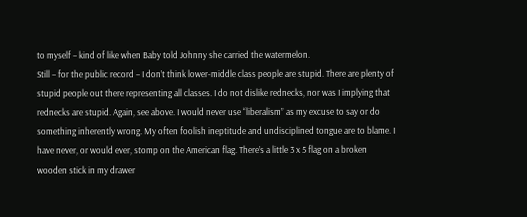to myself – kind of like when Baby told Johnny she carried the watermelon.
Still – for the public record – I don’t think lower-middle class people are stupid. There are plenty of stupid people out there representing all classes. I do not dislike rednecks, nor was I implying that rednecks are stupid. Again, see above. I would never use “liberalism” as my excuse to say or do something inherently wrong. My often foolish ineptitude and undisciplined tongue are to blame. I have never, or would ever, stomp on the American flag. There’s a little 3 x 5 flag on a broken wooden stick in my drawer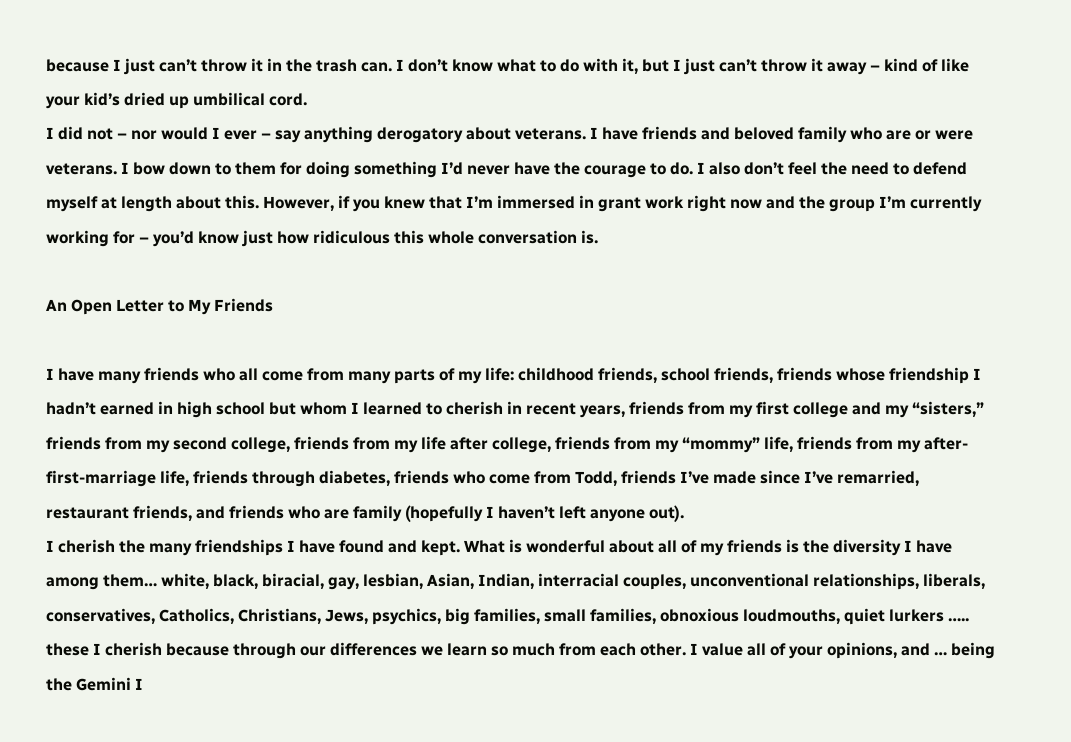because I just can’t throw it in the trash can. I don’t know what to do with it, but I just can’t throw it away – kind of like your kid’s dried up umbilical cord.
I did not – nor would I ever – say anything derogatory about veterans. I have friends and beloved family who are or were veterans. I bow down to them for doing something I’d never have the courage to do. I also don’t feel the need to defend myself at length about this. However, if you knew that I’m immersed in grant work right now and the group I’m currently working for – you’d know just how ridiculous this whole conversation is.

An Open Letter to My Friends

I have many friends who all come from many parts of my life: childhood friends, school friends, friends whose friendship I hadn’t earned in high school but whom I learned to cherish in recent years, friends from my first college and my “sisters,” friends from my second college, friends from my life after college, friends from my “mommy” life, friends from my after-first-marriage life, friends through diabetes, friends who come from Todd, friends I’ve made since I’ve remarried, restaurant friends, and friends who are family (hopefully I haven’t left anyone out).
I cherish the many friendships I have found and kept. What is wonderful about all of my friends is the diversity I have among them… white, black, biracial, gay, lesbian, Asian, Indian, interracial couples, unconventional relationships, liberals, conservatives, Catholics, Christians, Jews, psychics, big families, small families, obnoxious loudmouths, quiet lurkers ….. these I cherish because through our differences we learn so much from each other. I value all of your opinions, and … being the Gemini I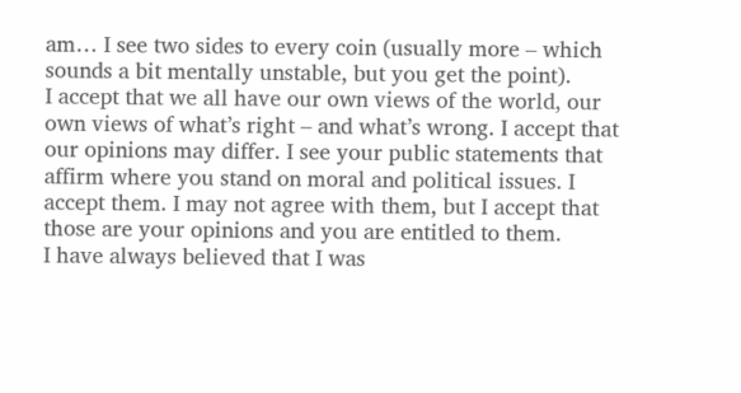am… I see two sides to every coin (usually more – which sounds a bit mentally unstable, but you get the point).
I accept that we all have our own views of the world, our own views of what’s right – and what’s wrong. I accept that our opinions may differ. I see your public statements that affirm where you stand on moral and political issues. I accept them. I may not agree with them, but I accept that those are your opinions and you are entitled to them.
I have always believed that I was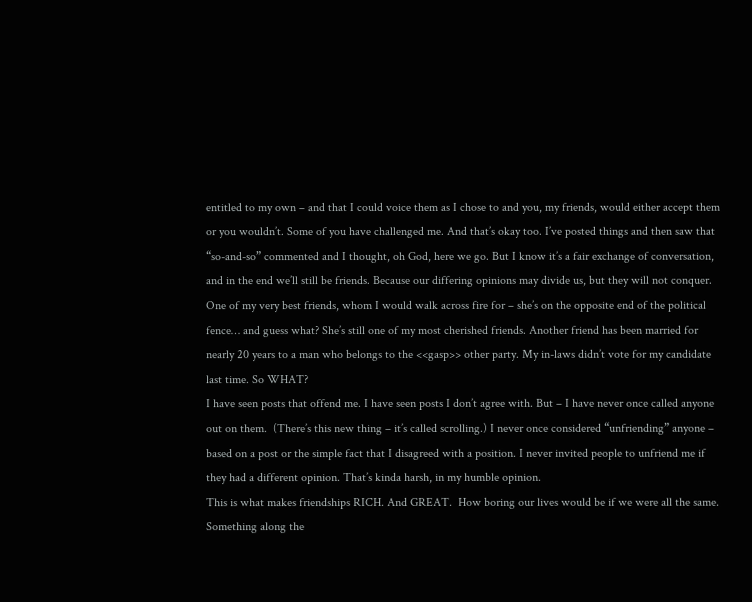entitled to my own – and that I could voice them as I chose to and you, my friends, would either accept them or you wouldn’t. Some of you have challenged me. And that’s okay too. I’ve posted things and then saw that “so-and-so” commented and I thought, oh God, here we go. But I know it’s a fair exchange of conversation, and in the end we’ll still be friends. Because our differing opinions may divide us, but they will not conquer.
One of my very best friends, whom I would walk across fire for – she’s on the opposite end of the political fence… and guess what? She’s still one of my most cherished friends. Another friend has been married for nearly 20 years to a man who belongs to the <<gasp>> other party. My in-laws didn’t vote for my candidate last time. So WHAT?
I have seen posts that offend me. I have seen posts I don’t agree with. But – I have never once called anyone out on them.  (There’s this new thing – it’s called scrolling.) I never once considered “unfriending” anyone – based on a post or the simple fact that I disagreed with a position. I never invited people to unfriend me if they had a different opinion. That’s kinda harsh, in my humble opinion.
This is what makes friendships RICH. And GREAT.  How boring our lives would be if we were all the same. Something along the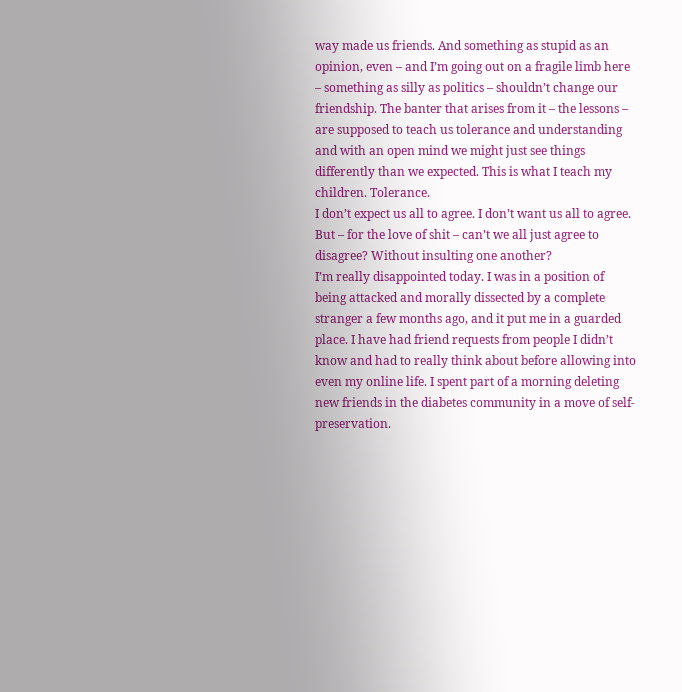way made us friends. And something as stupid as an opinion, even – and I’m going out on a fragile limb here – something as silly as politics – shouldn’t change our friendship. The banter that arises from it – the lessons – are supposed to teach us tolerance and understanding and with an open mind we might just see things differently than we expected. This is what I teach my children. Tolerance.
I don’t expect us all to agree. I don’t want us all to agree. But – for the love of shit – can’t we all just agree to disagree? Without insulting one another?
I’m really disappointed today. I was in a position of being attacked and morally dissected by a complete stranger a few months ago, and it put me in a guarded place. I have had friend requests from people I didn’t know and had to really think about before allowing into even my online life. I spent part of a morning deleting new friends in the diabetes community in a move of self-preservation.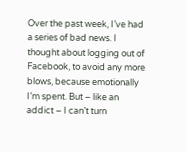Over the past week, I’ve had a series of bad news. I thought about logging out of Facebook, to avoid any more blows, because emotionally I’m spent. But – like an addict – I can’t turn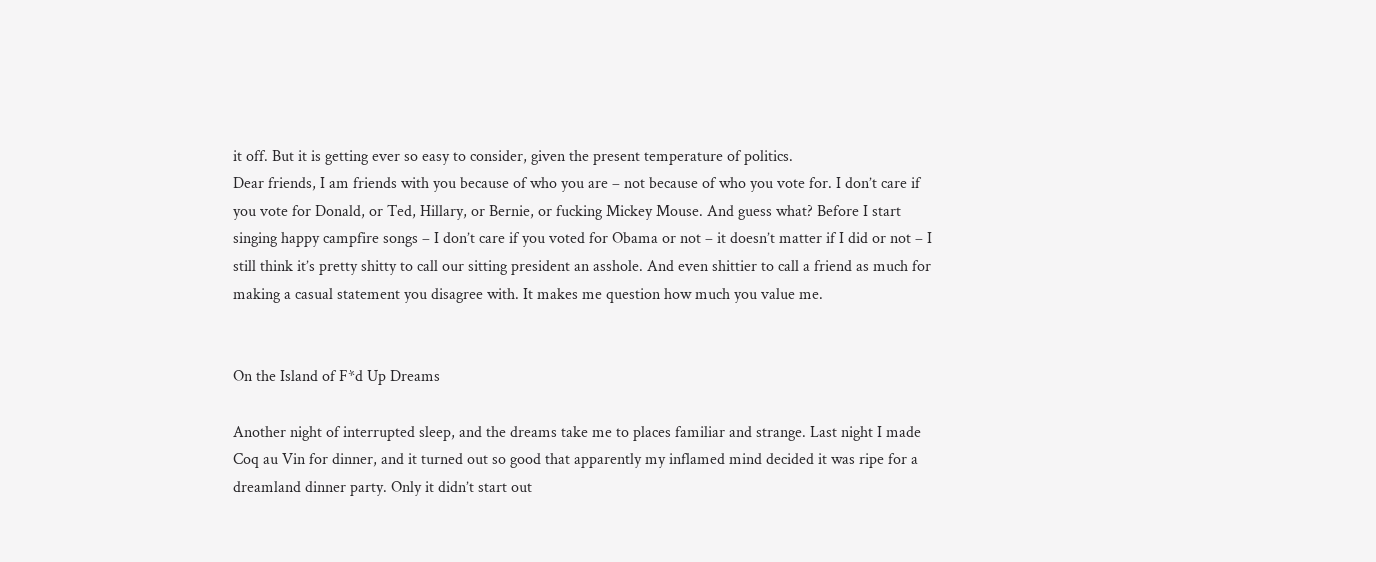it off. But it is getting ever so easy to consider, given the present temperature of politics.
Dear friends, I am friends with you because of who you are – not because of who you vote for. I don’t care if you vote for Donald, or Ted, Hillary, or Bernie, or fucking Mickey Mouse. And guess what? Before I start singing happy campfire songs – I don’t care if you voted for Obama or not – it doesn’t matter if I did or not – I still think it’s pretty shitty to call our sitting president an asshole. And even shittier to call a friend as much for making a casual statement you disagree with. It makes me question how much you value me.


On the Island of F*d Up Dreams

Another night of interrupted sleep, and the dreams take me to places familiar and strange. Last night I made Coq au Vin for dinner, and it turned out so good that apparently my inflamed mind decided it was ripe for a dreamland dinner party. Only it didn’t start out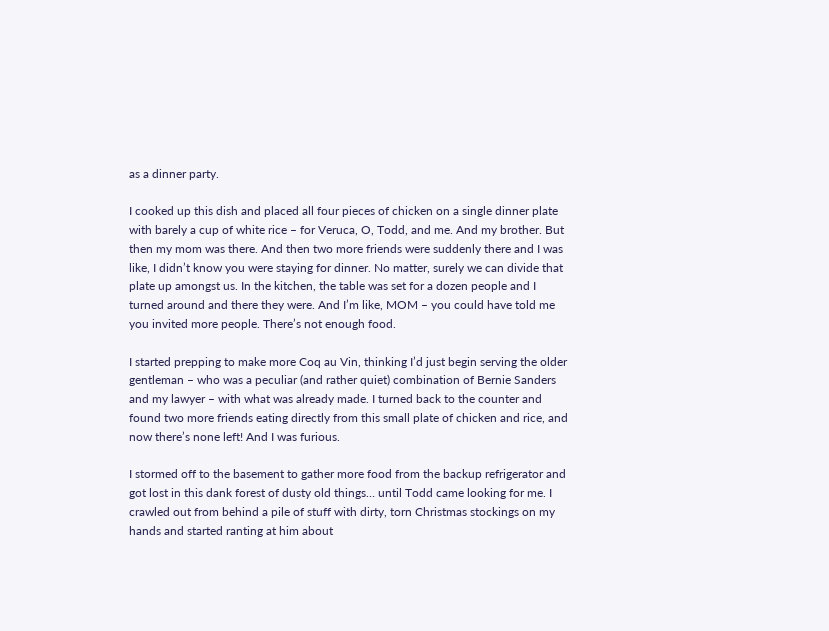as a dinner party.

I cooked up this dish and placed all four pieces of chicken on a single dinner plate with barely a cup of white rice – for Veruca, O, Todd, and me. And my brother. But then my mom was there. And then two more friends were suddenly there and I was like, I didn’t know you were staying for dinner. No matter, surely we can divide that plate up amongst us. In the kitchen, the table was set for a dozen people and I turned around and there they were. And I’m like, MOM – you could have told me you invited more people. There’s not enough food.

I started prepping to make more Coq au Vin, thinking I’d just begin serving the older gentleman – who was a peculiar (and rather quiet) combination of Bernie Sanders and my lawyer – with what was already made. I turned back to the counter and found two more friends eating directly from this small plate of chicken and rice, and now there’s none left! And I was furious.

I stormed off to the basement to gather more food from the backup refrigerator and got lost in this dank forest of dusty old things… until Todd came looking for me. I crawled out from behind a pile of stuff with dirty, torn Christmas stockings on my hands and started ranting at him about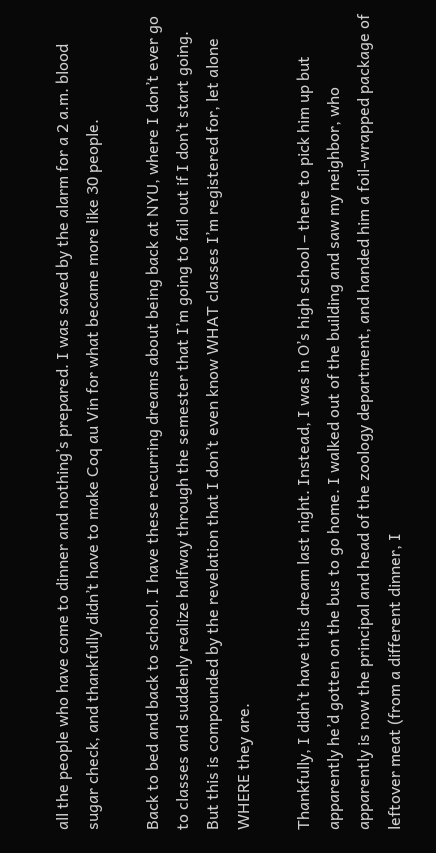all the people who have come to dinner and nothing’s prepared. I was saved by the alarm for a 2 a.m. blood sugar check, and thankfully didn’t have to make Coq au Vin for what became more like 30 people.

Back to bed and back to school. I have these recurring dreams about being back at NYU, where I don’t ever go to classes and suddenly realize halfway through the semester that I’m going to fail out if I don’t start going. But this is compounded by the revelation that I don’t even know WHAT classes I’m registered for, let alone WHERE they are.

Thankfully, I didn’t have this dream last night. Instead, I was in O’s high school – there to pick him up but apparently he’d gotten on the bus to go home. I walked out of the building and saw my neighbor, who apparently is now the principal and head of the zoology department, and handed him a foil-wrapped package of leftover meat (from a different dinner, I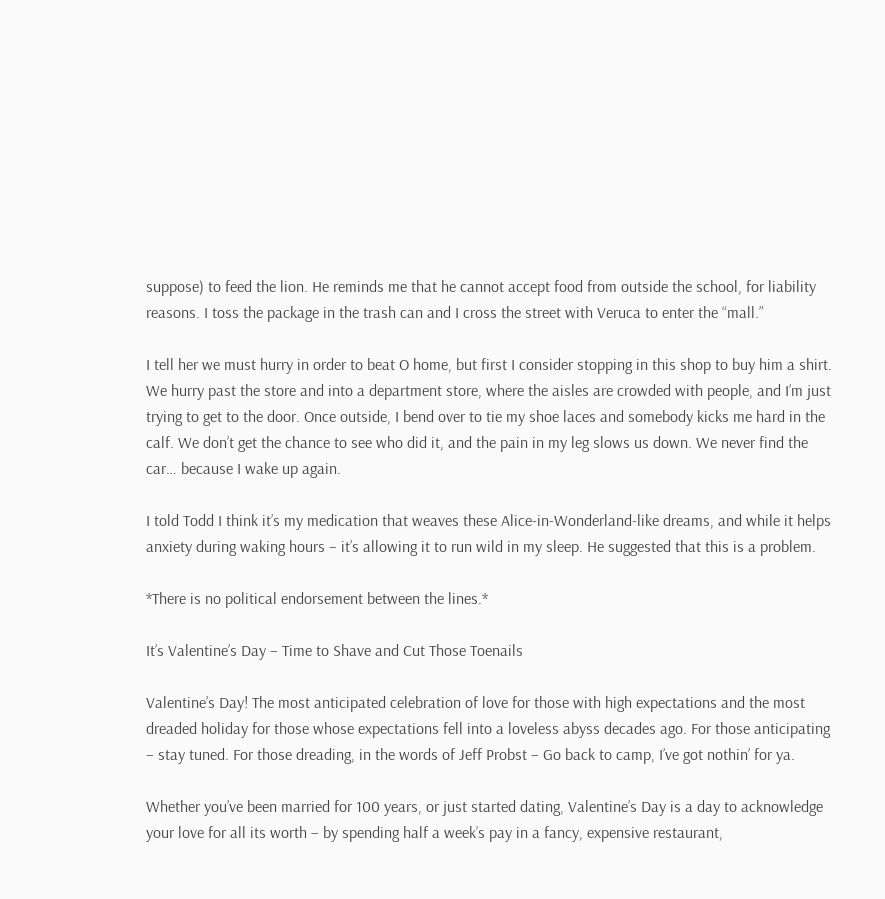suppose) to feed the lion. He reminds me that he cannot accept food from outside the school, for liability reasons. I toss the package in the trash can and I cross the street with Veruca to enter the “mall.”

I tell her we must hurry in order to beat O home, but first I consider stopping in this shop to buy him a shirt. We hurry past the store and into a department store, where the aisles are crowded with people, and I’m just trying to get to the door. Once outside, I bend over to tie my shoe laces and somebody kicks me hard in the calf. We don’t get the chance to see who did it, and the pain in my leg slows us down. We never find the car… because I wake up again.

I told Todd I think it’s my medication that weaves these Alice-in-Wonderland-like dreams, and while it helps anxiety during waking hours – it’s allowing it to run wild in my sleep. He suggested that this is a problem.

*There is no political endorsement between the lines.*

It’s Valentine’s Day – Time to Shave and Cut Those Toenails

Valentine’s Day! The most anticipated celebration of love for those with high expectations and the most dreaded holiday for those whose expectations fell into a loveless abyss decades ago. For those anticipating – stay tuned. For those dreading, in the words of Jeff Probst – Go back to camp, I’ve got nothin’ for ya.

Whether you’ve been married for 100 years, or just started dating, Valentine’s Day is a day to acknowledge your love for all its worth – by spending half a week’s pay in a fancy, expensive restaurant,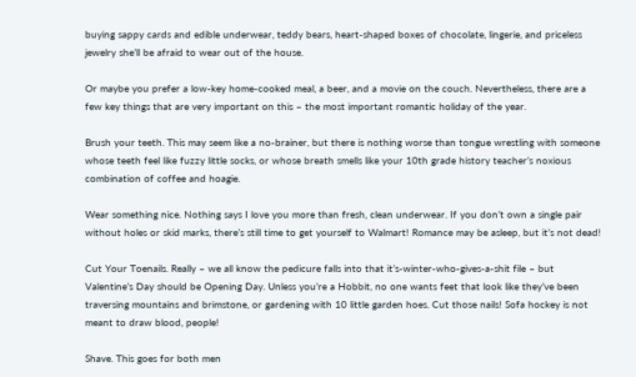buying sappy cards and edible underwear, teddy bears, heart-shaped boxes of chocolate, lingerie, and priceless jewelry she’ll be afraid to wear out of the house.

Or maybe you prefer a low-key home-cooked meal, a beer, and a movie on the couch. Nevertheless, there are a few key things that are very important on this – the most important romantic holiday of the year.

Brush your teeth. This may seem like a no-brainer, but there is nothing worse than tongue wrestling with someone whose teeth feel like fuzzy little socks, or whose breath smells like your 10th grade history teacher’s noxious combination of coffee and hoagie.

Wear something nice. Nothing says I love you more than fresh, clean underwear. If you don’t own a single pair without holes or skid marks, there’s still time to get yourself to Walmart! Romance may be asleep, but it’s not dead!

Cut Your Toenails. Really – we all know the pedicure falls into that it’s-winter-who-gives-a-shit file – but Valentine’s Day should be Opening Day. Unless you’re a Hobbit, no one wants feet that look like they’ve been traversing mountains and brimstone, or gardening with 10 little garden hoes. Cut those nails! Sofa hockey is not meant to draw blood, people!

Shave. This goes for both men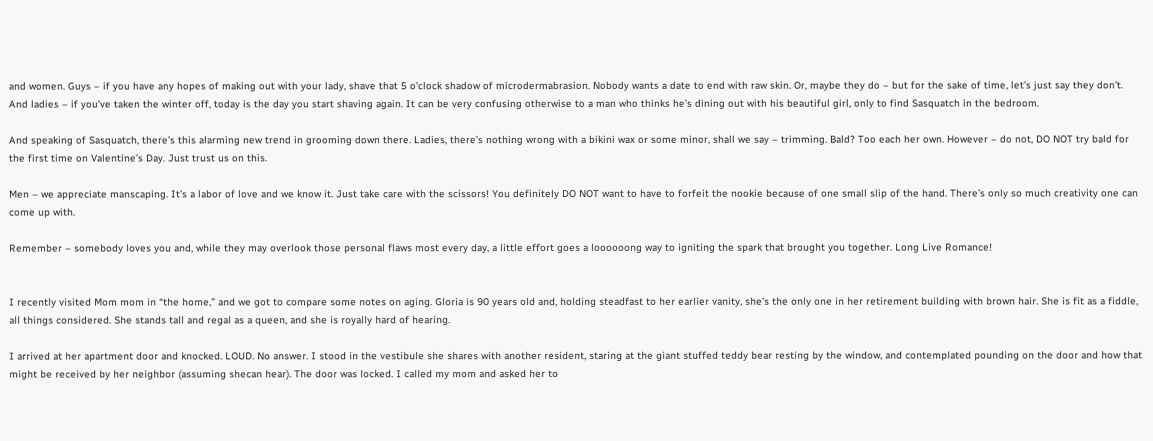and women. Guys – if you have any hopes of making out with your lady, shave that 5 o’clock shadow of microdermabrasion. Nobody wants a date to end with raw skin. Or, maybe they do – but for the sake of time, let’s just say they don’t. And ladies – if you’ve taken the winter off, today is the day you start shaving again. It can be very confusing otherwise to a man who thinks he’s dining out with his beautiful girl, only to find Sasquatch in the bedroom.

And speaking of Sasquatch, there’s this alarming new trend in grooming down there. Ladies, there’s nothing wrong with a bikini wax or some minor, shall we say – trimming. Bald? Too each her own. However – do not, DO NOT try bald for the first time on Valentine’s Day. Just trust us on this.

Men – we appreciate manscaping. It’s a labor of love and we know it. Just take care with the scissors! You definitely DO NOT want to have to forfeit the nookie because of one small slip of the hand. There’s only so much creativity one can come up with.

Remember – somebody loves you and, while they may overlook those personal flaws most every day, a little effort goes a loooooong way to igniting the spark that brought you together. Long Live Romance!


I recently visited Mom mom in “the home,” and we got to compare some notes on aging. Gloria is 90 years old and, holding steadfast to her earlier vanity, she’s the only one in her retirement building with brown hair. She is fit as a fiddle, all things considered. She stands tall and regal as a queen, and she is royally hard of hearing.

I arrived at her apartment door and knocked. LOUD. No answer. I stood in the vestibule she shares with another resident, staring at the giant stuffed teddy bear resting by the window, and contemplated pounding on the door and how that might be received by her neighbor (assuming shecan hear). The door was locked. I called my mom and asked her to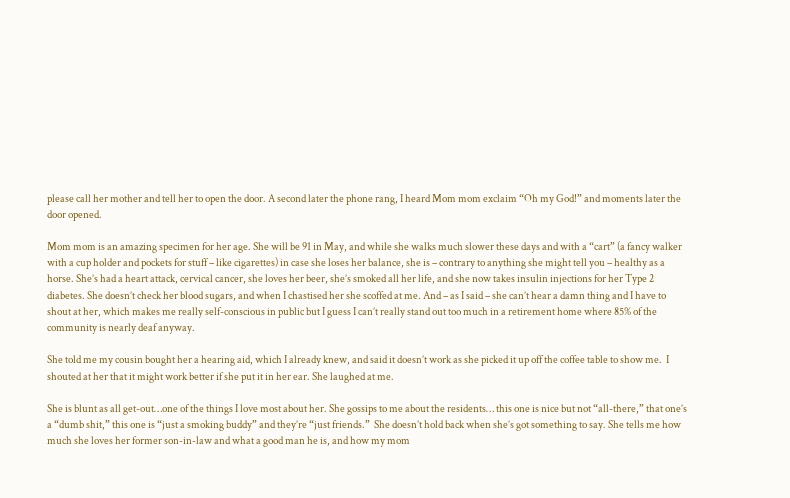please call her mother and tell her to open the door. A second later the phone rang, I heard Mom mom exclaim “Oh my God!” and moments later the door opened.

Mom mom is an amazing specimen for her age. She will be 91 in May, and while she walks much slower these days and with a “cart” (a fancy walker with a cup holder and pockets for stuff – like cigarettes) in case she loses her balance, she is – contrary to anything she might tell you – healthy as a horse. She’s had a heart attack, cervical cancer, she loves her beer, she’s smoked all her life, and she now takes insulin injections for her Type 2 diabetes. She doesn’t check her blood sugars, and when I chastised her she scoffed at me. And – as I said – she can’t hear a damn thing and I have to shout at her, which makes me really self-conscious in public but I guess I can’t really stand out too much in a retirement home where 85% of the community is nearly deaf anyway.

She told me my cousin bought her a hearing aid, which I already knew, and said it doesn’t work as she picked it up off the coffee table to show me.  I shouted at her that it might work better if she put it in her ear. She laughed at me.

She is blunt as all get-out…one of the things I love most about her. She gossips to me about the residents… this one is nice but not “all-there,” that one’s a “dumb shit,” this one is “just a smoking buddy” and they’re “just friends.”  She doesn’t hold back when she’s got something to say. She tells me how much she loves her former son-in-law and what a good man he is, and how my mom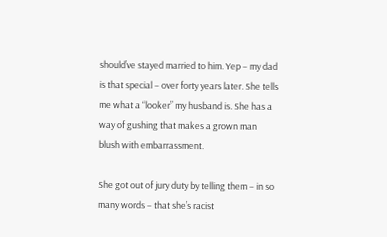should’ve stayed married to him. Yep – my dad is that special – over forty years later. She tells me what a “looker” my husband is. She has a way of gushing that makes a grown man blush with embarrassment.

She got out of jury duty by telling them – in so many words – that she’s racist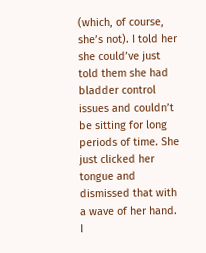(which, of course, she’s not). I told her she could’ve just told them she had bladder control issues and couldn’t be sitting for long periods of time. She just clicked her tongue and dismissed that with a wave of her hand. I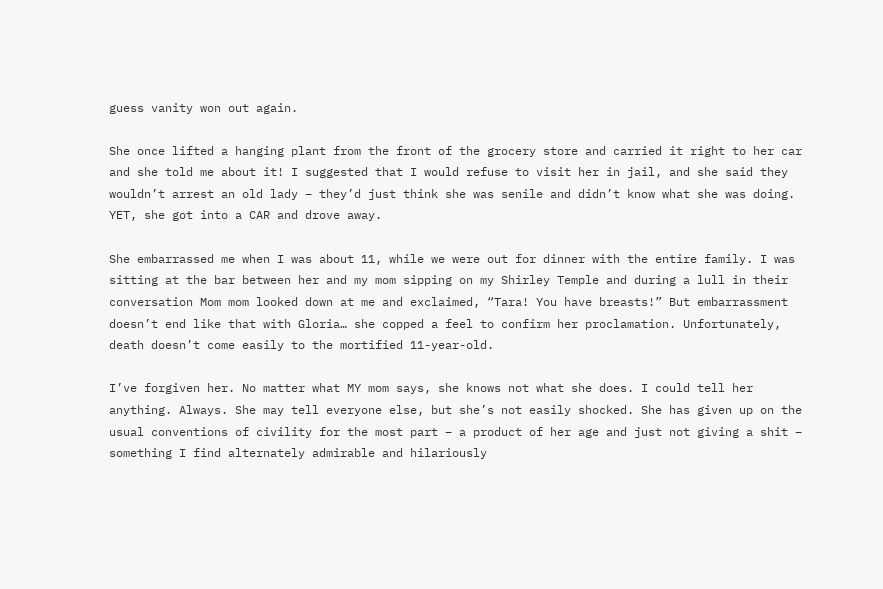guess vanity won out again.

She once lifted a hanging plant from the front of the grocery store and carried it right to her car and she told me about it! I suggested that I would refuse to visit her in jail, and she said they wouldn’t arrest an old lady – they’d just think she was senile and didn’t know what she was doing. YET, she got into a CAR and drove away.

She embarrassed me when I was about 11, while we were out for dinner with the entire family. I was sitting at the bar between her and my mom sipping on my Shirley Temple and during a lull in their conversation Mom mom looked down at me and exclaimed, “Tara! You have breasts!” But embarrassment doesn’t end like that with Gloria… she copped a feel to confirm her proclamation. Unfortunately, death doesn’t come easily to the mortified 11-year-old.

I’ve forgiven her. No matter what MY mom says, she knows not what she does. I could tell her anything. Always. She may tell everyone else, but she’s not easily shocked. She has given up on the usual conventions of civility for the most part – a product of her age and just not giving a shit – something I find alternately admirable and hilariously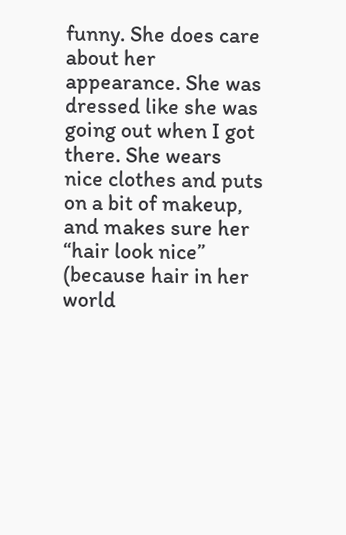funny. She does care about her appearance. She was dressed like she was going out when I got there. She wears nice clothes and puts on a bit of makeup, and makes sure her “hair look nice” (because hair in her world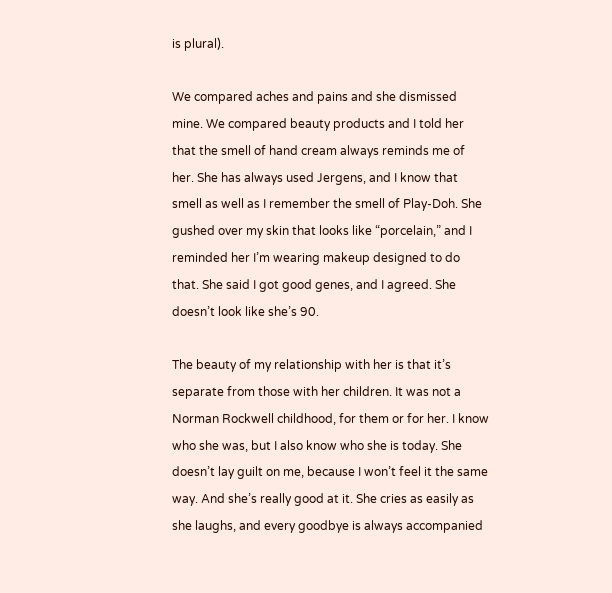is plural).

We compared aches and pains and she dismissed mine. We compared beauty products and I told her that the smell of hand cream always reminds me of her. She has always used Jergens, and I know that smell as well as I remember the smell of Play-Doh. She gushed over my skin that looks like “porcelain,” and I reminded her I’m wearing makeup designed to do that. She said I got good genes, and I agreed. She doesn’t look like she’s 90.

The beauty of my relationship with her is that it’s separate from those with her children. It was not a Norman Rockwell childhood, for them or for her. I know who she was, but I also know who she is today. She doesn’t lay guilt on me, because I won’t feel it the same way. And she’s really good at it. She cries as easily as she laughs, and every goodbye is always accompanied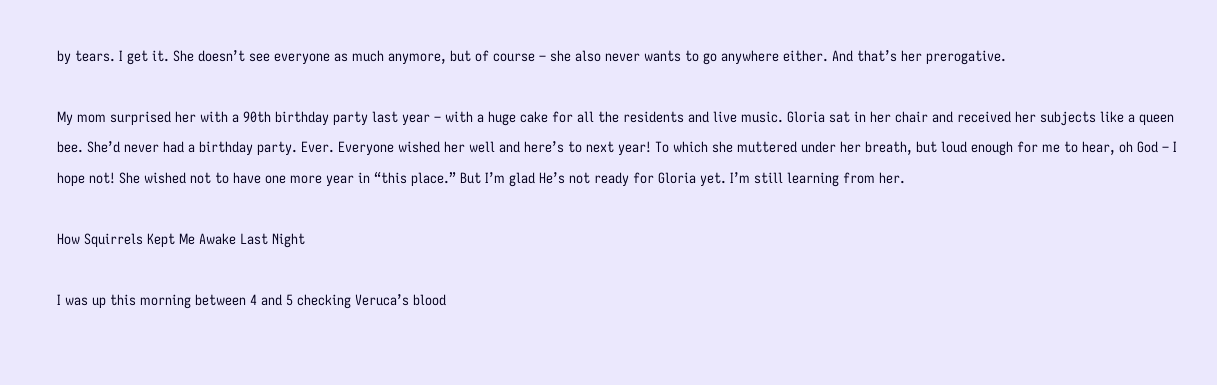by tears. I get it. She doesn’t see everyone as much anymore, but of course – she also never wants to go anywhere either. And that’s her prerogative.

My mom surprised her with a 90th birthday party last year – with a huge cake for all the residents and live music. Gloria sat in her chair and received her subjects like a queen bee. She’d never had a birthday party. Ever. Everyone wished her well and here’s to next year! To which she muttered under her breath, but loud enough for me to hear, oh God – I hope not! She wished not to have one more year in “this place.” But I’m glad He’s not ready for Gloria yet. I’m still learning from her.

How Squirrels Kept Me Awake Last Night

I was up this morning between 4 and 5 checking Veruca’s blood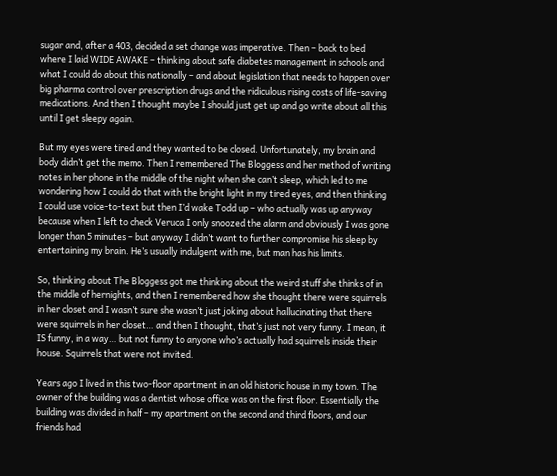sugar and, after a 403, decided a set change was imperative. Then – back to bed where I laid WIDE AWAKE – thinking about safe diabetes management in schools and what I could do about this nationally – and about legislation that needs to happen over big pharma control over prescription drugs and the ridiculous rising costs of life-saving medications. And then I thought maybe I should just get up and go write about all this until I get sleepy again.

But my eyes were tired and they wanted to be closed. Unfortunately, my brain and body didn’t get the memo. Then I remembered The Bloggess and her method of writing notes in her phone in the middle of the night when she can’t sleep, which led to me wondering how I could do that with the bright light in my tired eyes, and then thinking I could use voice-to-text but then I’d wake Todd up – who actually was up anyway because when I left to check Veruca I only snoozed the alarm and obviously I was gone longer than 5 minutes – but anyway I didn’t want to further compromise his sleep by entertaining my brain. He’s usually indulgent with me, but man has his limits.

So, thinking about The Bloggess got me thinking about the weird stuff she thinks of in the middle of hernights, and then I remembered how she thought there were squirrels in her closet and I wasn’t sure she wasn’t just joking about hallucinating that there were squirrels in her closet… and then I thought, that’s just not very funny. I mean, it IS funny, in a way… but not funny to anyone who’s actually had squirrels inside their house. Squirrels that were not invited.

Years ago I lived in this two-floor apartment in an old historic house in my town. The owner of the building was a dentist whose office was on the first floor. Essentially the building was divided in half – my apartment on the second and third floors, and our friends had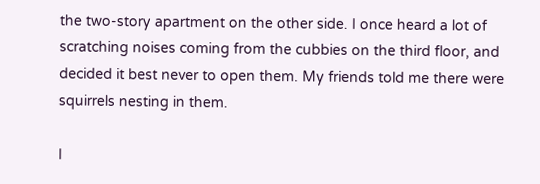the two-story apartment on the other side. I once heard a lot of scratching noises coming from the cubbies on the third floor, and decided it best never to open them. My friends told me there were squirrels nesting in them.

I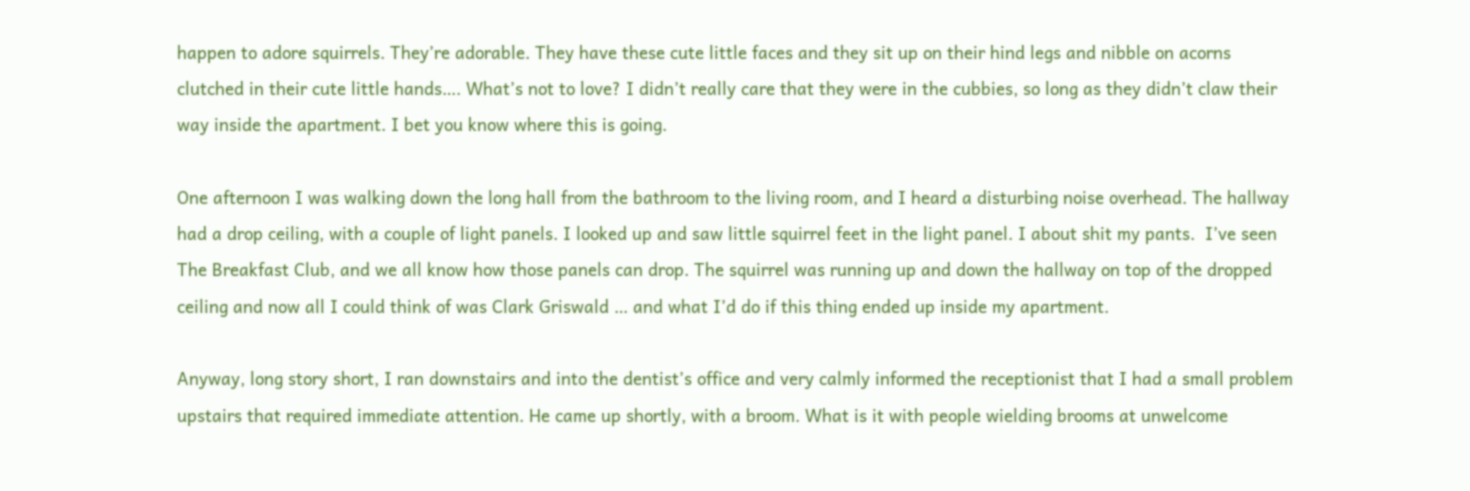happen to adore squirrels. They’re adorable. They have these cute little faces and they sit up on their hind legs and nibble on acorns clutched in their cute little hands…. What’s not to love? I didn’t really care that they were in the cubbies, so long as they didn’t claw their way inside the apartment. I bet you know where this is going.

One afternoon I was walking down the long hall from the bathroom to the living room, and I heard a disturbing noise overhead. The hallway had a drop ceiling, with a couple of light panels. I looked up and saw little squirrel feet in the light panel. I about shit my pants.  I’ve seen The Breakfast Club, and we all know how those panels can drop. The squirrel was running up and down the hallway on top of the dropped ceiling and now all I could think of was Clark Griswald … and what I’d do if this thing ended up inside my apartment.

Anyway, long story short, I ran downstairs and into the dentist’s office and very calmly informed the receptionist that I had a small problem upstairs that required immediate attention. He came up shortly, with a broom. What is it with people wielding brooms at unwelcome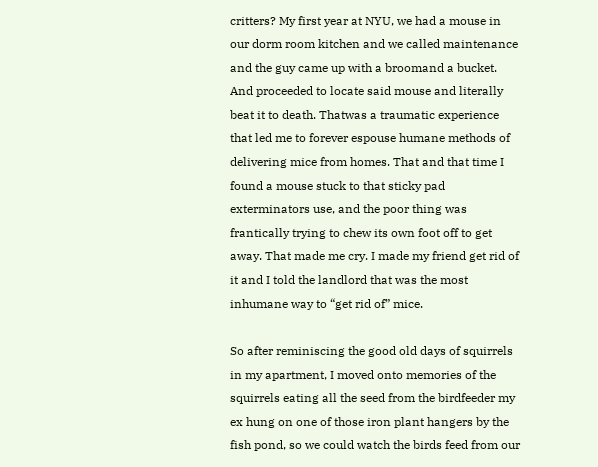critters? My first year at NYU, we had a mouse in our dorm room kitchen and we called maintenance and the guy came up with a broomand a bucket. And proceeded to locate said mouse and literally beat it to death. Thatwas a traumatic experience that led me to forever espouse humane methods of delivering mice from homes. That and that time I found a mouse stuck to that sticky pad exterminators use, and the poor thing was frantically trying to chew its own foot off to get away. That made me cry. I made my friend get rid of it and I told the landlord that was the most inhumane way to “get rid of” mice.

So after reminiscing the good old days of squirrels in my apartment, I moved onto memories of the squirrels eating all the seed from the birdfeeder my ex hung on one of those iron plant hangers by the fish pond, so we could watch the birds feed from our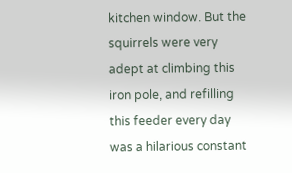kitchen window. But the squirrels were very adept at climbing this iron pole, and refilling this feeder every day was a hilarious constant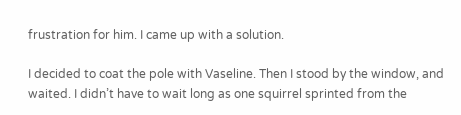frustration for him. I came up with a solution.

I decided to coat the pole with Vaseline. Then I stood by the window, and waited. I didn’t have to wait long as one squirrel sprinted from the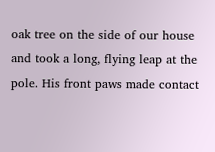oak tree on the side of our house and took a long, flying leap at the pole. His front paws made contact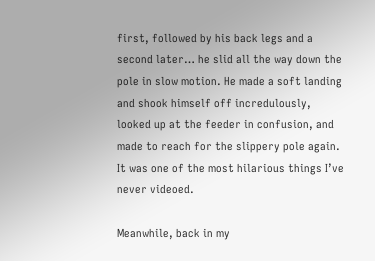first, followed by his back legs and a second later… he slid all the way down the pole in slow motion. He made a soft landing and shook himself off incredulously, looked up at the feeder in confusion, and made to reach for the slippery pole again. It was one of the most hilarious things I’ve never videoed.

Meanwhile, back in my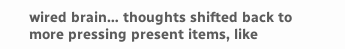wired brain… thoughts shifted back to more pressing present items, like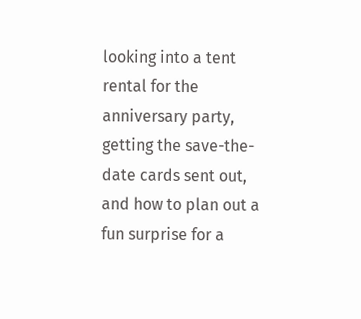looking into a tent rental for the anniversary party, getting the save-the-date cards sent out, and how to plan out a fun surprise for a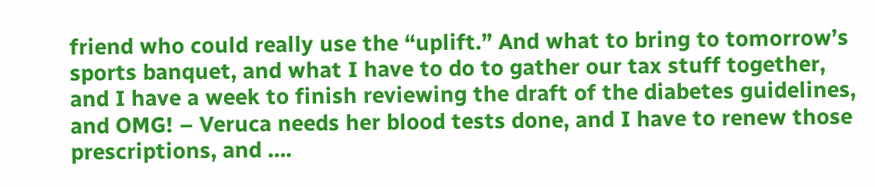friend who could really use the “uplift.” And what to bring to tomorrow’s sports banquet, and what I have to do to gather our tax stuff together, and I have a week to finish reviewing the draft of the diabetes guidelines, and OMG! – Veruca needs her blood tests done, and I have to renew those prescriptions, and ….